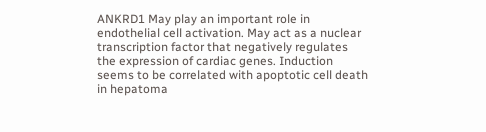ANKRD1 May play an important role in endothelial cell activation. May act as a nuclear transcription factor that negatively regulates the expression of cardiac genes. Induction seems to be correlated with apoptotic cell death in hepatoma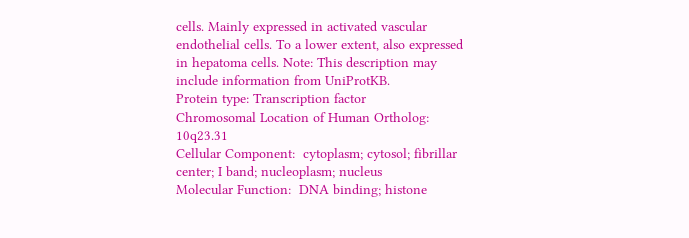cells. Mainly expressed in activated vascular endothelial cells. To a lower extent, also expressed in hepatoma cells. Note: This description may include information from UniProtKB.
Protein type: Transcription factor
Chromosomal Location of Human Ortholog: 10q23.31
Cellular Component:  cytoplasm; cytosol; fibrillar center; I band; nucleoplasm; nucleus
Molecular Function:  DNA binding; histone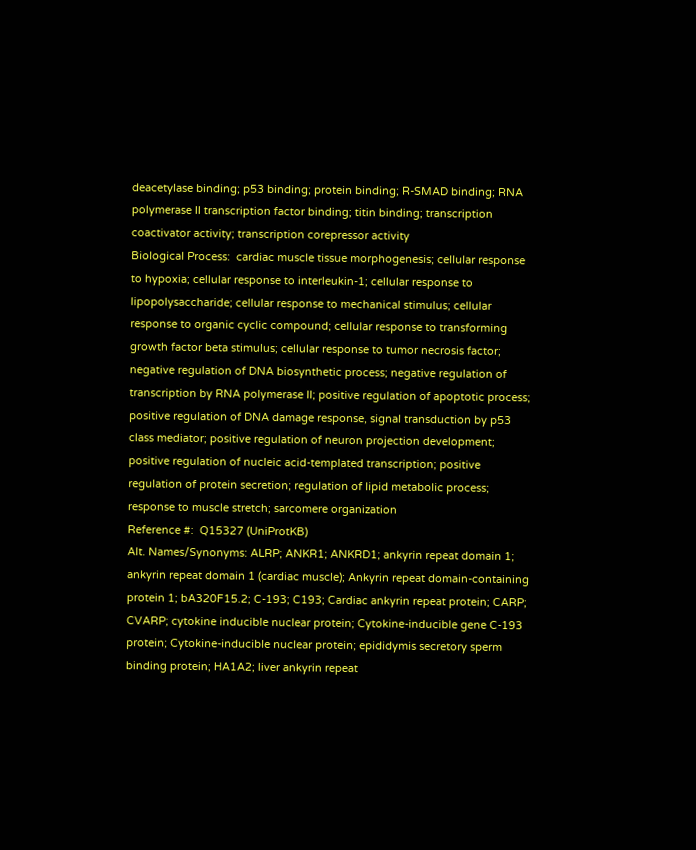deacetylase binding; p53 binding; protein binding; R-SMAD binding; RNA polymerase II transcription factor binding; titin binding; transcription coactivator activity; transcription corepressor activity
Biological Process:  cardiac muscle tissue morphogenesis; cellular response to hypoxia; cellular response to interleukin-1; cellular response to lipopolysaccharide; cellular response to mechanical stimulus; cellular response to organic cyclic compound; cellular response to transforming growth factor beta stimulus; cellular response to tumor necrosis factor; negative regulation of DNA biosynthetic process; negative regulation of transcription by RNA polymerase II; positive regulation of apoptotic process; positive regulation of DNA damage response, signal transduction by p53 class mediator; positive regulation of neuron projection development; positive regulation of nucleic acid-templated transcription; positive regulation of protein secretion; regulation of lipid metabolic process; response to muscle stretch; sarcomere organization
Reference #:  Q15327 (UniProtKB)
Alt. Names/Synonyms: ALRP; ANKR1; ANKRD1; ankyrin repeat domain 1; ankyrin repeat domain 1 (cardiac muscle); Ankyrin repeat domain-containing protein 1; bA320F15.2; C-193; C193; Cardiac ankyrin repeat protein; CARP; CVARP; cytokine inducible nuclear protein; Cytokine-inducible gene C-193 protein; Cytokine-inducible nuclear protein; epididymis secretory sperm binding protein; HA1A2; liver ankyrin repeat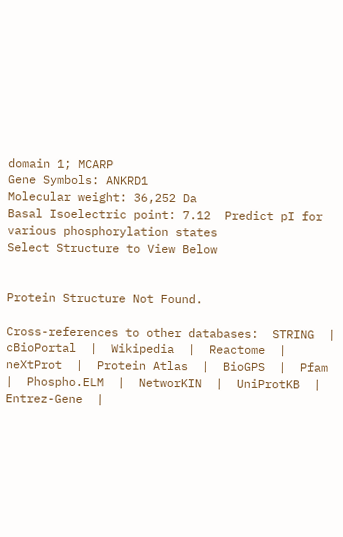domain 1; MCARP
Gene Symbols: ANKRD1
Molecular weight: 36,252 Da
Basal Isoelectric point: 7.12  Predict pI for various phosphorylation states
Select Structure to View Below


Protein Structure Not Found.

Cross-references to other databases:  STRING  |  cBioPortal  |  Wikipedia  |  Reactome  |  neXtProt  |  Protein Atlas  |  BioGPS  |  Pfam  |  Phospho.ELM  |  NetworKIN  |  UniProtKB  |  Entrez-Gene  |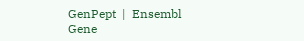GenPept  |  Ensembl Gene